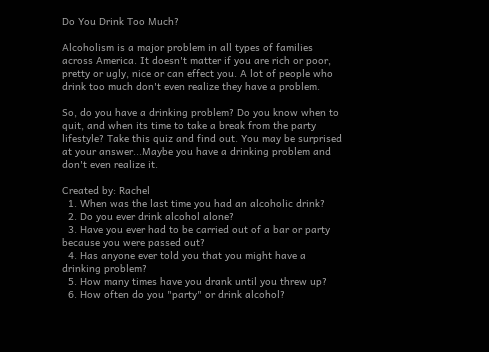Do You Drink Too Much?

Alcoholism is a major problem in all types of families across America. It doesn't matter if you are rich or poor, pretty or ugly, nice or can effect you. A lot of people who drink too much don't even realize they have a problem.

So, do you have a drinking problem? Do you know when to quit, and when its time to take a break from the party lifestyle? Take this quiz and find out. You may be surprised at your answer...Maybe you have a drinking problem and don't even realize it.

Created by: Rachel
  1. When was the last time you had an alcoholic drink?
  2. Do you ever drink alcohol alone?
  3. Have you ever had to be carried out of a bar or party because you were passed out?
  4. Has anyone ever told you that you might have a drinking problem?
  5. How many times have you drank until you threw up?
  6. How often do you "party" or drink alcohol?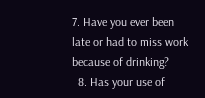7. Have you ever been late or had to miss work because of drinking?
  8. Has your use of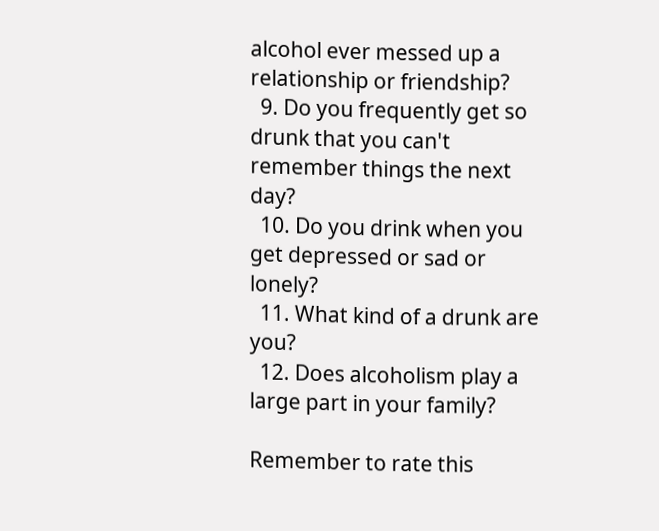alcohol ever messed up a relationship or friendship?
  9. Do you frequently get so drunk that you can't remember things the next day?
  10. Do you drink when you get depressed or sad or lonely?
  11. What kind of a drunk are you?
  12. Does alcoholism play a large part in your family?

Remember to rate this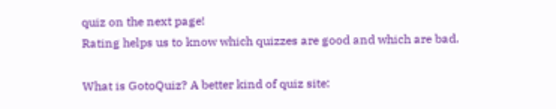quiz on the next page!
Rating helps us to know which quizzes are good and which are bad.

What is GotoQuiz? A better kind of quiz site: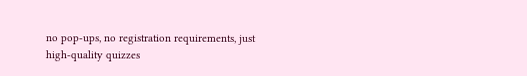no pop-ups, no registration requirements, just high-quality quizzes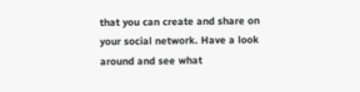that you can create and share on your social network. Have a look around and see what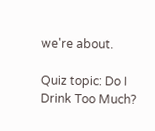we're about.

Quiz topic: Do I Drink Too Much?